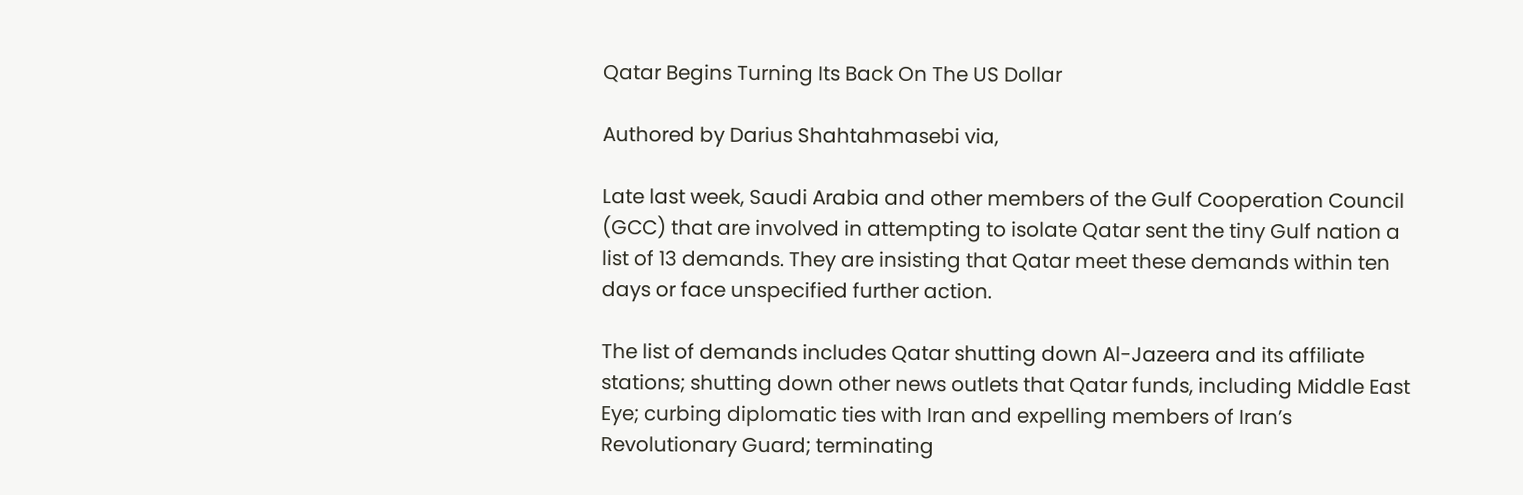Qatar Begins Turning Its Back On The US Dollar

Authored by Darius Shahtahmasebi via,

Late last week, Saudi Arabia and other members of the Gulf Cooperation Council (GCC) that are involved in attempting to isolate Qatar sent the tiny Gulf nation a list of 13 demands. They are insisting that Qatar meet these demands within ten days or face unspecified further action.

The list of demands includes Qatar shutting down Al-Jazeera and its affiliate stations; shutting down other news outlets that Qatar funds, including Middle East Eye; curbing diplomatic ties with Iran and expelling members of Iran’s Revolutionary Guard; terminating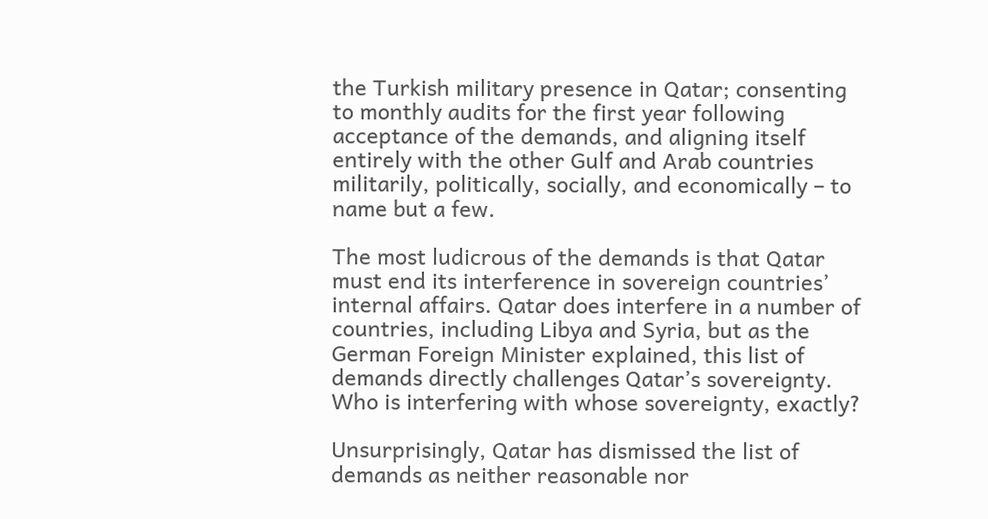the Turkish military presence in Qatar; consenting to monthly audits for the first year following acceptance of the demands, and aligning itself entirely with the other Gulf and Arab countries militarily, politically, socially, and economically – to name but a few.

The most ludicrous of the demands is that Qatar must end its interference in sovereign countries’ internal affairs. Qatar does interfere in a number of countries, including Libya and Syria, but as the German Foreign Minister explained, this list of demands directly challenges Qatar’s sovereignty. Who is interfering with whose sovereignty, exactly?

Unsurprisingly, Qatar has dismissed the list of demands as neither reasonable nor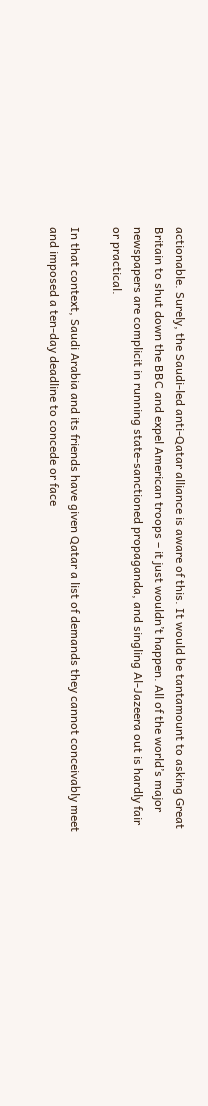actionable. Surely, the Saudi-led anti-Qatar alliance is aware of this. It would be tantamount to asking Great Britain to shut down the BBC and expel American troops – it just wouldn’t happen. All of the world’s major newspapers are complicit in running state-sanctioned propaganda, and singling Al-Jazeera out is hardly fair or practical.

In that context, Saudi Arabia and its friends have given Qatar a list of demands they cannot conceivably meet and imposed a ten-day deadline to concede or face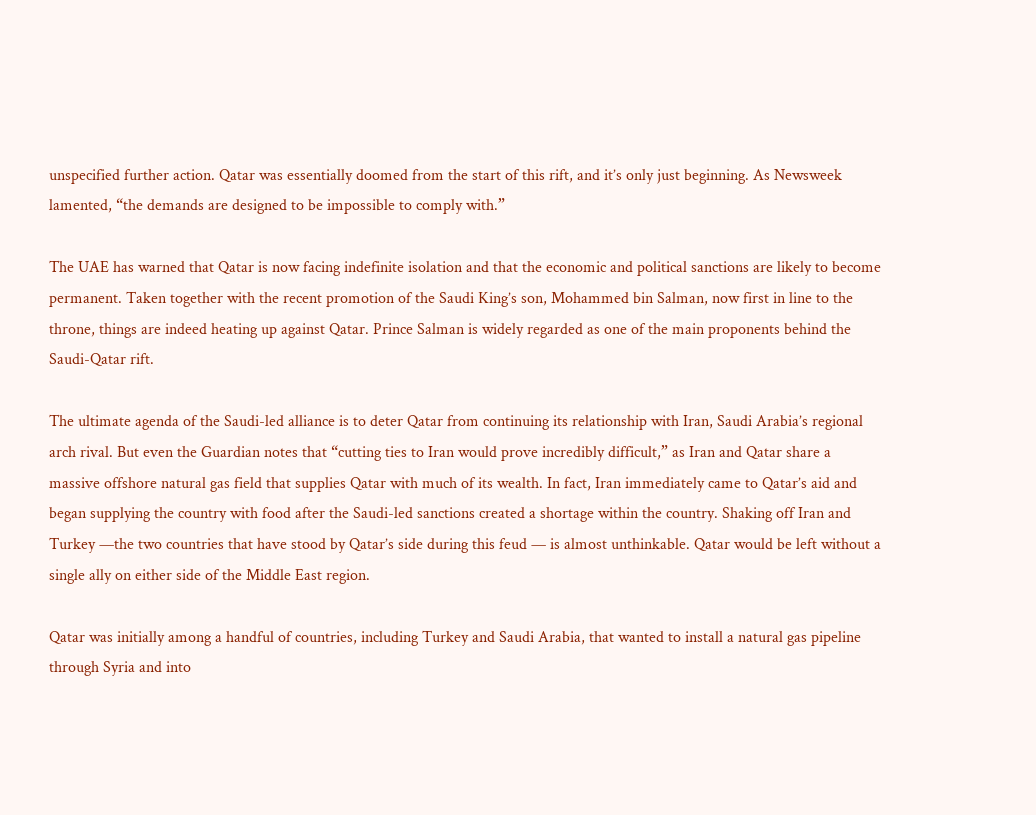unspecified further action. Qatar was essentially doomed from the start of this rift, and it’s only just beginning. As Newsweek lamented, “the demands are designed to be impossible to comply with.”

The UAE has warned that Qatar is now facing indefinite isolation and that the economic and political sanctions are likely to become permanent. Taken together with the recent promotion of the Saudi King’s son, Mohammed bin Salman, now first in line to the throne, things are indeed heating up against Qatar. Prince Salman is widely regarded as one of the main proponents behind the Saudi-Qatar rift.

The ultimate agenda of the Saudi-led alliance is to deter Qatar from continuing its relationship with Iran, Saudi Arabia’s regional arch rival. But even the Guardian notes that “cutting ties to Iran would prove incredibly difficult,” as Iran and Qatar share a massive offshore natural gas field that supplies Qatar with much of its wealth. In fact, Iran immediately came to Qatar’s aid and began supplying the country with food after the Saudi-led sanctions created a shortage within the country. Shaking off Iran and Turkey —the two countries that have stood by Qatar’s side during this feud — is almost unthinkable. Qatar would be left without a single ally on either side of the Middle East region.

Qatar was initially among a handful of countries, including Turkey and Saudi Arabia, that wanted to install a natural gas pipeline through Syria and into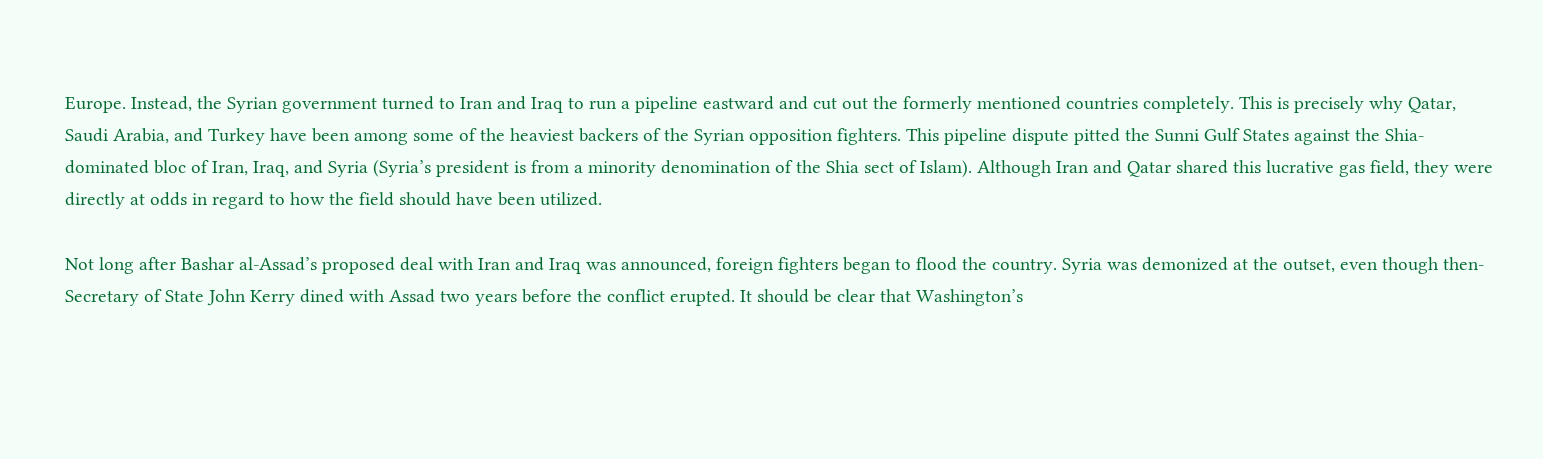Europe. Instead, the Syrian government turned to Iran and Iraq to run a pipeline eastward and cut out the formerly mentioned countries completely. This is precisely why Qatar, Saudi Arabia, and Turkey have been among some of the heaviest backers of the Syrian opposition fighters. This pipeline dispute pitted the Sunni Gulf States against the Shia-dominated bloc of Iran, Iraq, and Syria (Syria’s president is from a minority denomination of the Shia sect of Islam). Although Iran and Qatar shared this lucrative gas field, they were directly at odds in regard to how the field should have been utilized.

Not long after Bashar al-Assad’s proposed deal with Iran and Iraq was announced, foreign fighters began to flood the country. Syria was demonized at the outset, even though then-Secretary of State John Kerry dined with Assad two years before the conflict erupted. It should be clear that Washington’s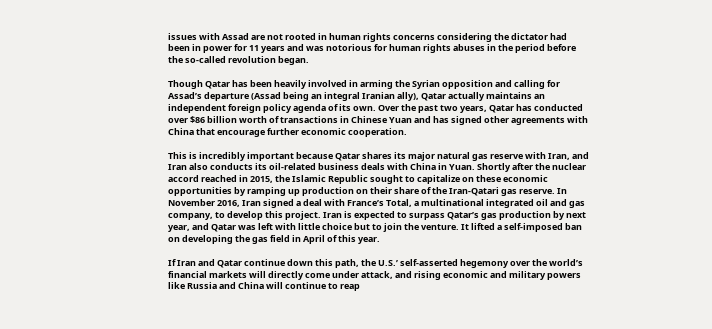issues with Assad are not rooted in human rights concerns considering the dictator had been in power for 11 years and was notorious for human rights abuses in the period before the so-called revolution began.

Though Qatar has been heavily involved in arming the Syrian opposition and calling for Assad’s departure (Assad being an integral Iranian ally), Qatar actually maintains an independent foreign policy agenda of its own. Over the past two years, Qatar has conducted over $86 billion worth of transactions in Chinese Yuan and has signed other agreements with China that encourage further economic cooperation.

This is incredibly important because Qatar shares its major natural gas reserve with Iran, and Iran also conducts its oil-related business deals with China in Yuan. Shortly after the nuclear accord reached in 2015, the Islamic Republic sought to capitalize on these economic opportunities by ramping up production on their share of the Iran-Qatari gas reserve. In November 2016, Iran signed a deal with France’s Total, a multinational integrated oil and gas company, to develop this project. Iran is expected to surpass Qatar’s gas production by next year, and Qatar was left with little choice but to join the venture. It lifted a self-imposed ban on developing the gas field in April of this year.

If Iran and Qatar continue down this path, the U.S.’ self-asserted hegemony over the world’s financial markets will directly come under attack, and rising economic and military powers like Russia and China will continue to reap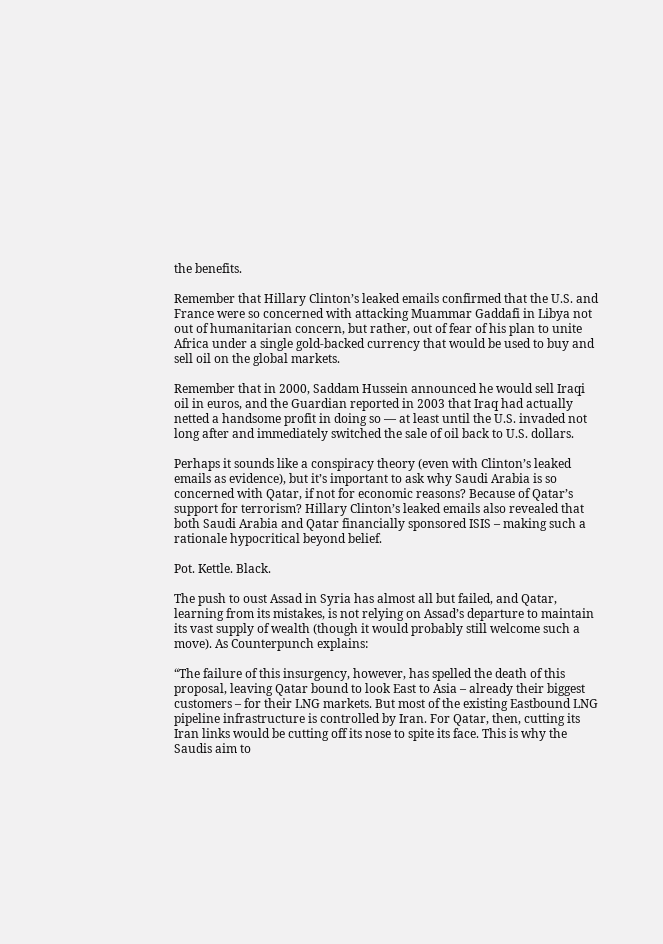the benefits.

Remember that Hillary Clinton’s leaked emails confirmed that the U.S. and France were so concerned with attacking Muammar Gaddafi in Libya not out of humanitarian concern, but rather, out of fear of his plan to unite Africa under a single gold-backed currency that would be used to buy and sell oil on the global markets.

Remember that in 2000, Saddam Hussein announced he would sell Iraqi oil in euros, and the Guardian reported in 2003 that Iraq had actually netted a handsome profit in doing so — at least until the U.S. invaded not long after and immediately switched the sale of oil back to U.S. dollars.

Perhaps it sounds like a conspiracy theory (even with Clinton’s leaked emails as evidence), but it’s important to ask why Saudi Arabia is so concerned with Qatar, if not for economic reasons? Because of Qatar’s support for terrorism? Hillary Clinton’s leaked emails also revealed that both Saudi Arabia and Qatar financially sponsored ISIS – making such a rationale hypocritical beyond belief.

Pot. Kettle. Black.

The push to oust Assad in Syria has almost all but failed, and Qatar, learning from its mistakes, is not relying on Assad’s departure to maintain its vast supply of wealth (though it would probably still welcome such a move). As Counterpunch explains:

“The failure of this insurgency, however, has spelled the death of this proposal, leaving Qatar bound to look East to Asia – already their biggest customers – for their LNG markets. But most of the existing Eastbound LNG pipeline infrastructure is controlled by Iran. For Qatar, then, cutting its Iran links would be cutting off its nose to spite its face. This is why the Saudis aim to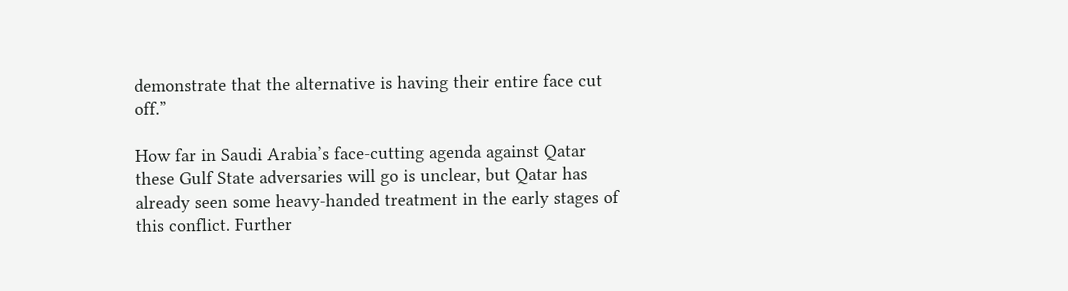demonstrate that the alternative is having their entire face cut off.”

How far in Saudi Arabia’s face-cutting agenda against Qatar these Gulf State adversaries will go is unclear, but Qatar has already seen some heavy-handed treatment in the early stages of this conflict. Further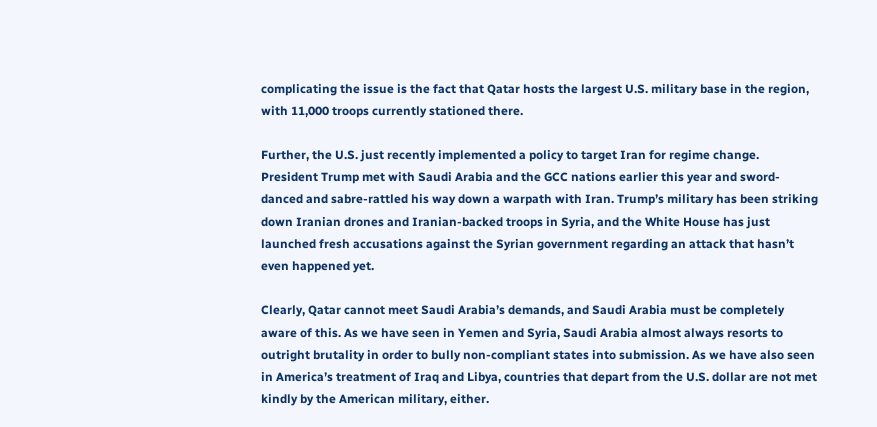complicating the issue is the fact that Qatar hosts the largest U.S. military base in the region, with 11,000 troops currently stationed there.

Further, the U.S. just recently implemented a policy to target Iran for regime change. President Trump met with Saudi Arabia and the GCC nations earlier this year and sword-danced and sabre-rattled his way down a warpath with Iran. Trump’s military has been striking down Iranian drones and Iranian-backed troops in Syria, and the White House has just launched fresh accusations against the Syrian government regarding an attack that hasn’t even happened yet.

Clearly, Qatar cannot meet Saudi Arabia’s demands, and Saudi Arabia must be completely aware of this. As we have seen in Yemen and Syria, Saudi Arabia almost always resorts to outright brutality in order to bully non-compliant states into submission. As we have also seen in America’s treatment of Iraq and Libya, countries that depart from the U.S. dollar are not met kindly by the American military, either.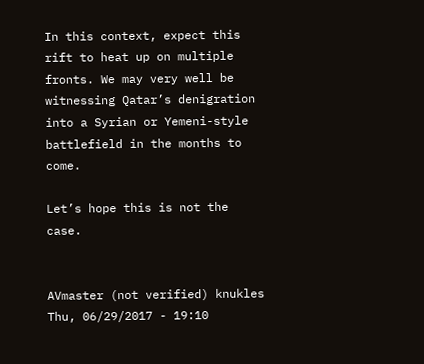In this context, expect this rift to heat up on multiple fronts. We may very well be witnessing Qatar’s denigration into a Syrian or Yemeni-style battlefield in the months to come.

Let’s hope this is not the case.


AVmaster (not verified) knukles Thu, 06/29/2017 - 19:10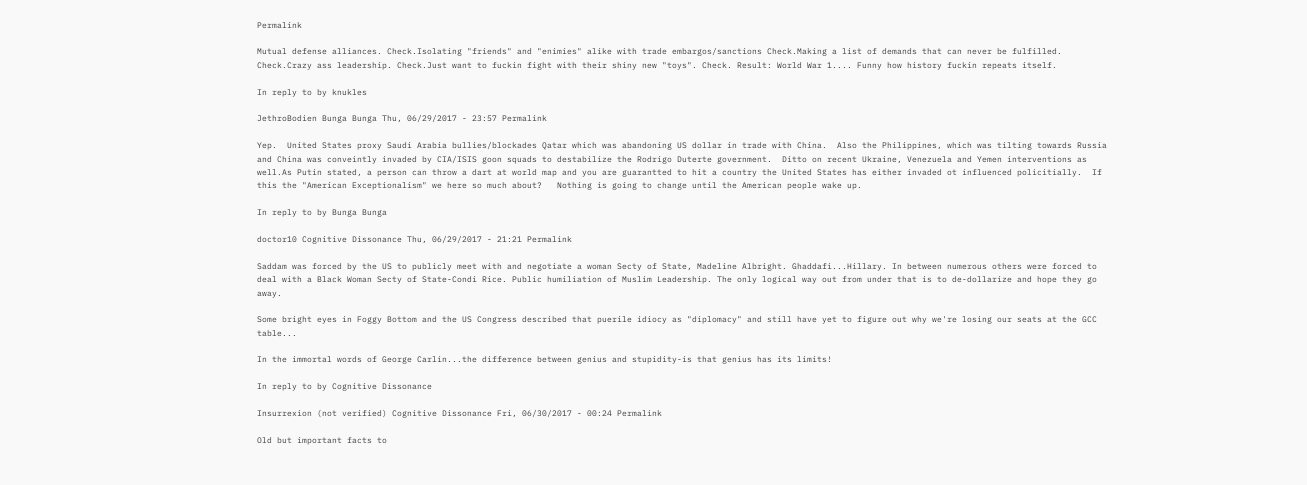Permalink

Mutual defense alliances. Check.Isolating "friends" and "enimies" alike with trade embargos/sanctions Check.Making a list of demands that can never be fulfilled. Check.Crazy ass leadership. Check.Just want to fuckin fight with their shiny new "toys". Check. Result: World War 1.... Funny how history fuckin repeats itself.

In reply to by knukles

JethroBodien Bunga Bunga Thu, 06/29/2017 - 23:57 Permalink

Yep.  United States proxy Saudi Arabia bullies/blockades Qatar which was abandoning US dollar in trade with China.  Also the Philippines, which was tilting towards Russia and China was conveintly invaded by CIA/ISIS goon squads to destabilize the Rodrigo Duterte government.  Ditto on recent Ukraine, Venezuela and Yemen interventions as well.As Putin stated, a person can throw a dart at world map and you are guarantted to hit a country the United States has either invaded ot influenced policitially.  If this the "American Exceptionalism" we here so much about?   Nothing is going to change until the American people wake up.

In reply to by Bunga Bunga

doctor10 Cognitive Dissonance Thu, 06/29/2017 - 21:21 Permalink

Saddam was forced by the US to publicly meet with and negotiate a woman Secty of State, Madeline Albright. Ghaddafi...Hillary. In between numerous others were forced to deal with a Black Woman Secty of State-Condi Rice. Public humiliation of Muslim Leadership. The only logical way out from under that is to de-dollarize and hope they go away.

Some bright eyes in Foggy Bottom and the US Congress described that puerile idiocy as "diplomacy" and still have yet to figure out why we're losing our seats at the GCC table...

In the immortal words of George Carlin...the difference between genius and stupidity-is that genius has its limits!

In reply to by Cognitive Dissonance

Insurrexion (not verified) Cognitive Dissonance Fri, 06/30/2017 - 00:24 Permalink

Old but important facts to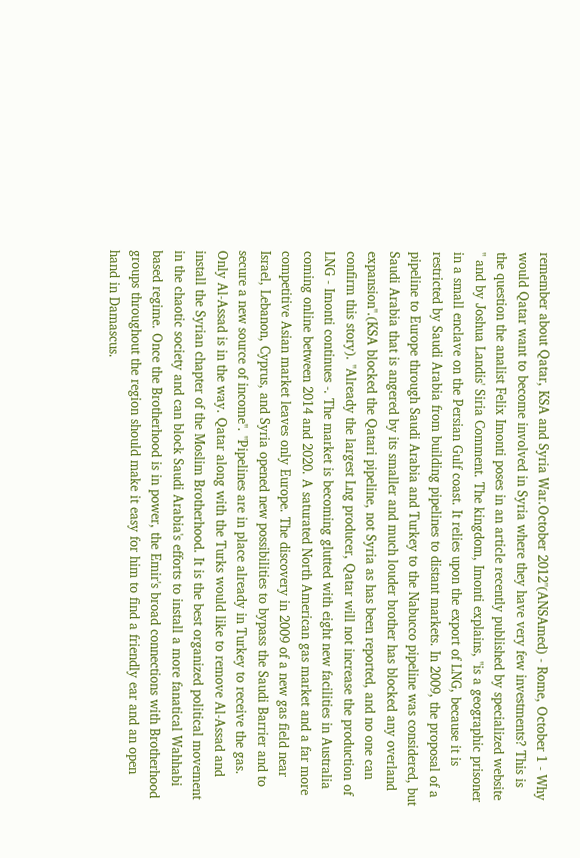remember about Qatar, KSA and Syria War.October 2012"(ANSAmed) - Rome, October 1 - Why would Qatar want to become involved in Syria where they have very few investments? This is the question the analist Felix Imonti poses in an article recently published by specialized website '' and by Joshua Landis' Siria Comment. The kingdom, Imonti explains, ''is a geographic prisoner in a small enclave on the Persian Gulf coast. It relies upon the export of LNG, because it is restricted by Saudi Arabia from building pipelines to distant markets. In 2009, the proposal of a pipeline to Europe through Saudi Arabia and Turkey to the Nabucco pipeline was considered, but Saudi Arabia that is angered by its smaller and much louder brother has blocked any overland expansion''.(KSA blocked the Qatari pipeline, not Syria as has been reported, and no one can confirm this story). ''Already the largest Lng producer, Qatar will not increase the production of LNG - Imonti continues -. The market is becoming glutted with eight new facilities in Australia coming online between 2014 and 2020. A saturated North American gas market and a far more competitive Asian market leaves only Europe. The discovery in 2009 of a new gas field near Israel, Lebanon, Cyprus, and Syria opened new possibilities to bypass the Saudi Barrier and to secure a new source of income''. ''Pipelines are in place already in Turkey to receive the gas. Only Al-Assad is in the way. Qatar along with the Turks would like to remove Al-Assad and install the Syrian chapter of the Moslim Brotherhood. It is the best organized political movement in the chaotic society and can block Saudi Arabia's efforts to install a more fanatical Wahhabi based regime. Once the Brotherhood is in power, the Emir's broad connections with Brotherhood groups throughout the region should make it easy for him to find a friendly ear and an open hand in Damascus.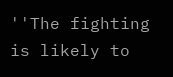''The fighting is likely to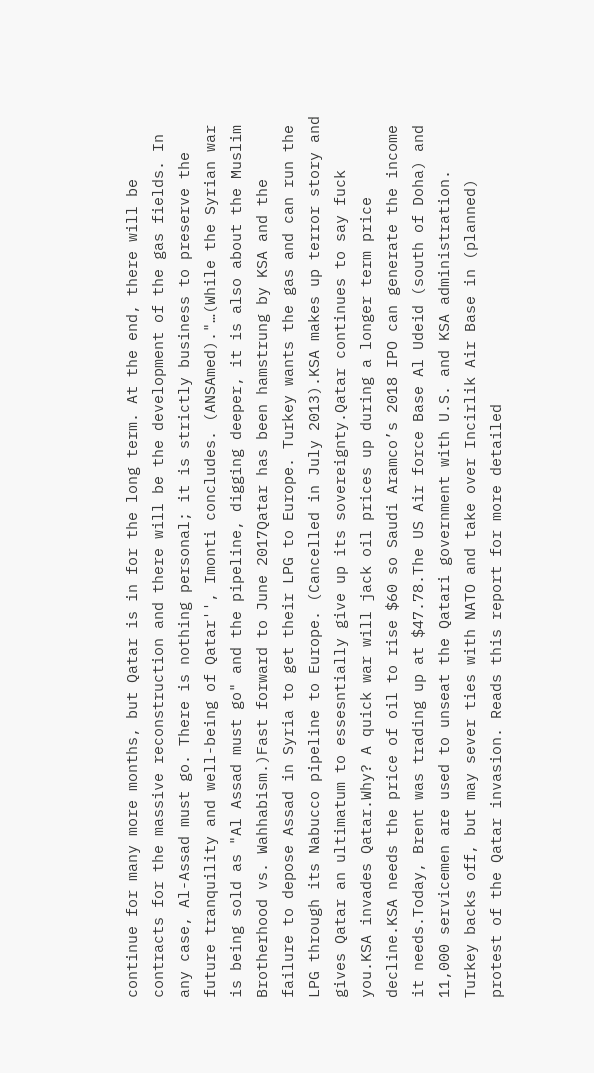continue for many more months, but Qatar is in for the long term. At the end, there will be contracts for the massive reconstruction and there will be the development of the gas fields. In any case, Al-Assad must go. There is nothing personal; it is strictly business to preserve the future tranquility and well-being of Qatar'', Imonti concludes. (ANSAmed)."…(While the Syrian war is being sold as "Al Assad must go" and the pipeline, digging deeper, it is also about the Muslim Brotherhood vs. Wahhabism.)Fast forward to June 2017Qatar has been hamstrung by KSA and the failure to depose Assad in Syria to get their LPG to Europe. Turkey wants the gas and can run the LPG through its Nabucco pipeline to Europe. (Cancelled in July 2013).KSA makes up terror story and gives Qatar an ultimatum to essesntially give up its sovereignty.Qatar continues to say fuck you.KSA invades Qatar.Why? A quick war will jack oil prices up during a longer term price decline.KSA needs the price of oil to rise $60 so Saudi Aramco’s 2018 IPO can generate the income it needs.Today, Brent was trading up at $47.78.The US Air force Base Al Udeid (south of Doha) and 11,000 servicemen are used to unseat the Qatari government with U.S. and KSA administration. Turkey backs off, but may sever ties with NATO and take over Incirlik Air Base in (planned) protest of the Qatar invasion. Reads this report for more detailed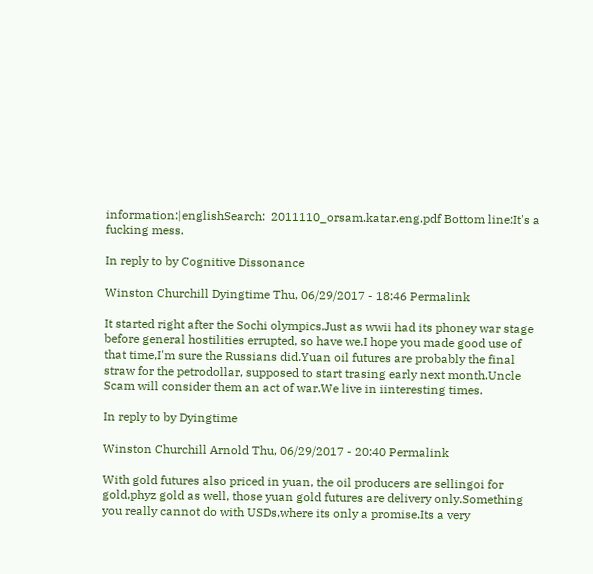information:|englishSearch:  2011110_orsam.katar.eng.pdf Bottom line:It's a fucking mess.

In reply to by Cognitive Dissonance

Winston Churchill Dyingtime Thu, 06/29/2017 - 18:46 Permalink

It started right after the Sochi olympics.Just as wwii had its phoney war stage before general hostilities errupted, so have we.I hope you made good use of that time,I'm sure the Russians did.Yuan oil futures are probably the final straw for the petrodollar, supposed to start trasing early next month.Uncle Scam will consider them an act of war.We live in iinteresting times.

In reply to by Dyingtime

Winston Churchill Arnold Thu, 06/29/2017 - 20:40 Permalink

With gold futures also priced in yuan, the oil producers are sellingoi for gold,phyz gold as well, those yuan gold futures are delivery only.Something you really cannot do with USDs,where its only a promise.Its a very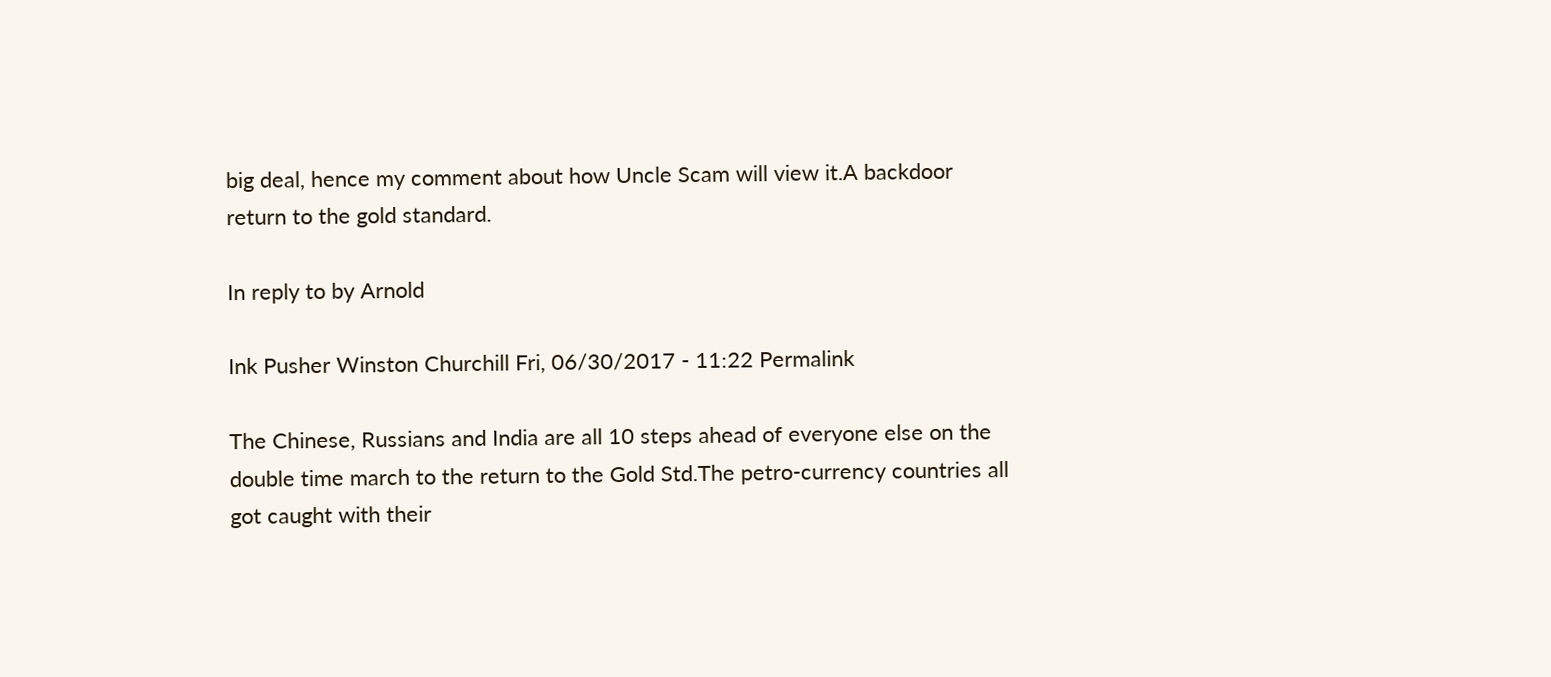big deal, hence my comment about how Uncle Scam will view it.A backdoor return to the gold standard.

In reply to by Arnold

Ink Pusher Winston Churchill Fri, 06/30/2017 - 11:22 Permalink

The Chinese, Russians and India are all 10 steps ahead of everyone else on the double time march to the return to the Gold Std.The petro-currency countries all got caught with their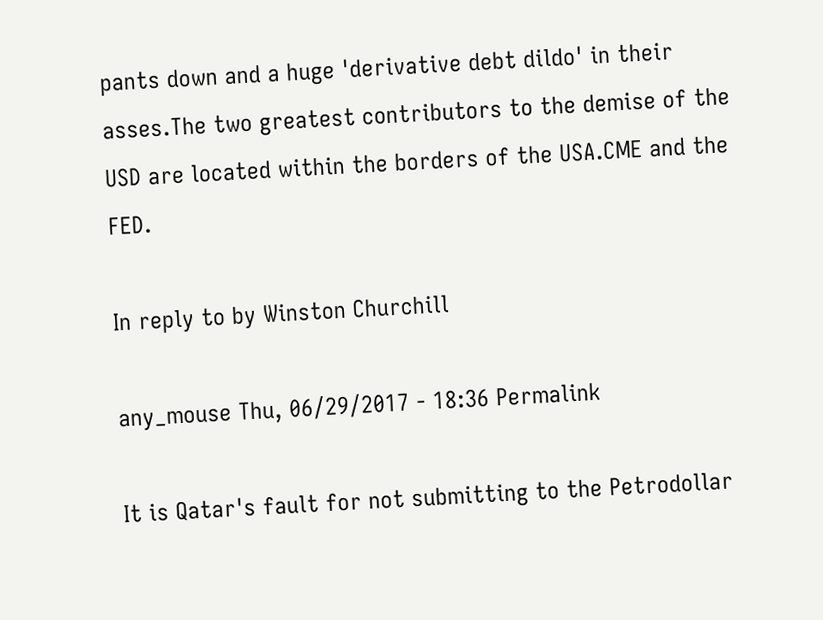pants down and a huge 'derivative debt dildo' in their asses.The two greatest contributors to the demise of the USD are located within the borders of the USA.CME and the FED.

In reply to by Winston Churchill

any_mouse Thu, 06/29/2017 - 18:36 Permalink

It is Qatar's fault for not submitting to the Petrodollar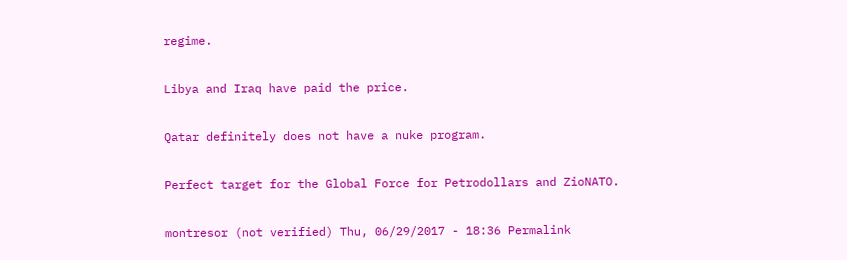regime.

Libya and Iraq have paid the price.

Qatar definitely does not have a nuke program.

Perfect target for the Global Force for Petrodollars and ZioNATO.

montresor (not verified) Thu, 06/29/2017 - 18:36 Permalink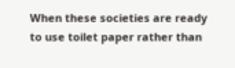When these societies are ready to use toilet paper rather than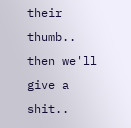their thumb.. then we'll give a shit..